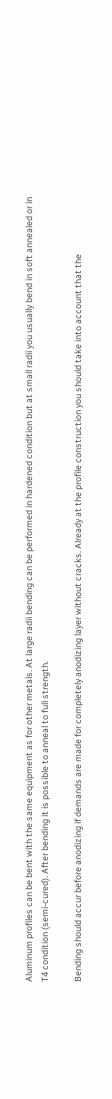Aluminum profiles can be bent with the same equipment as for other metals. At large radii bending can be performed in hardened condition but at small radii you usually bend in soft annealed or in T4 condition (semi-cured). After bending it is possible to anneal to full strength.

Bending should accur before anodizing if demands are made for completely anodizing layer without cracks. Already at the profile construction you should take into account that the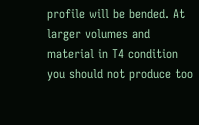profile will be bended. At larger volumes and material in T4 condition you should not produce too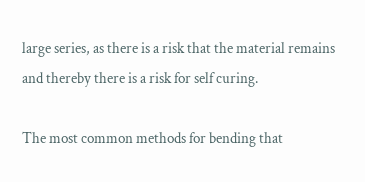large series, as there is a risk that the material remains and thereby there is a risk for self curing.

The most common methods for bending that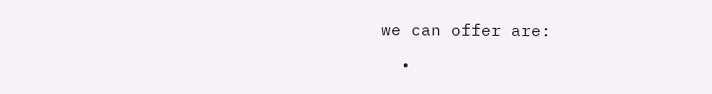we can offer are:

  •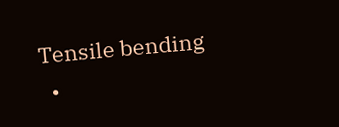Tensile bending
  •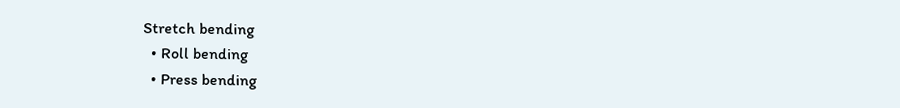Stretch bending
  • Roll bending
  • Press bending